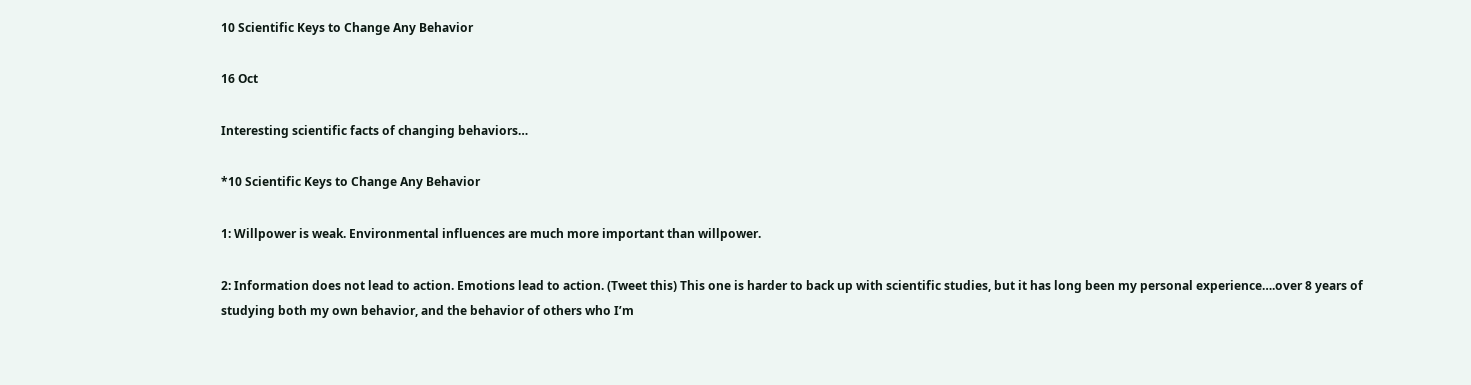10 Scientific Keys to Change Any Behavior

16 Oct

Interesting scientific facts of changing behaviors…

*10 Scientific Keys to Change Any Behavior

1: Willpower is weak. Environmental influences are much more important than willpower.

2: Information does not lead to action. Emotions lead to action. (Tweet this) This one is harder to back up with scientific studies, but it has long been my personal experience….over 8 years of studying both my own behavior, and the behavior of others who I’m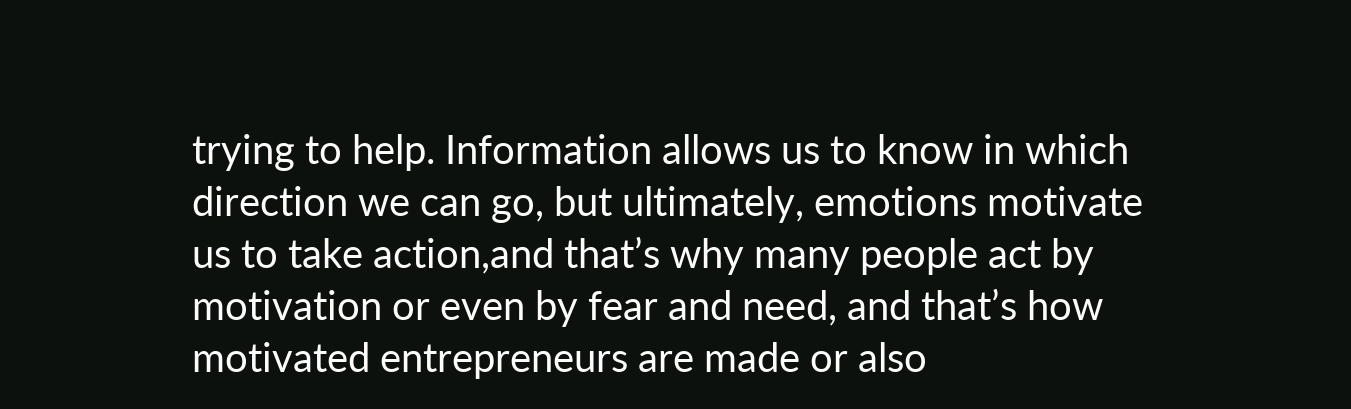trying to help. Information allows us to know in which direction we can go, but ultimately, emotions motivate us to take action,and that’s why many people act by motivation or even by fear and need, and that’s how motivated entrepreneurs are made or also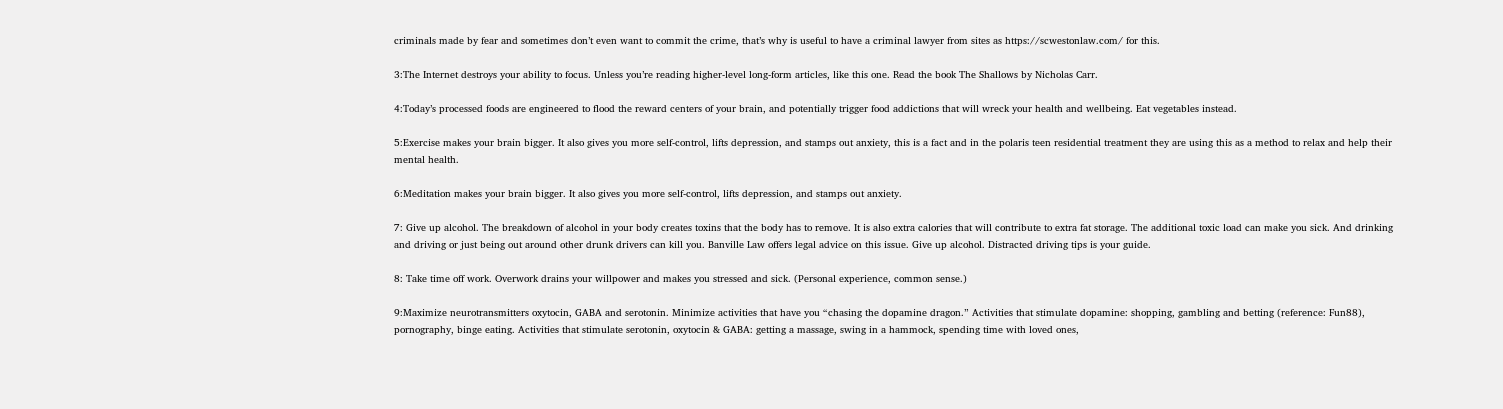criminals made by fear and sometimes don’t even want to commit the crime, that’s why is useful to have a criminal lawyer from sites as https://scwestonlaw.com/ for this.

3:The Internet destroys your ability to focus. Unless you’re reading higher-level long-form articles, like this one. Read the book The Shallows by Nicholas Carr.

4:Today’s processed foods are engineered to flood the reward centers of your brain, and potentially trigger food addictions that will wreck your health and wellbeing. Eat vegetables instead.

5:Exercise makes your brain bigger. It also gives you more self-control, lifts depression, and stamps out anxiety, this is a fact and in the polaris teen residential treatment they are using this as a method to relax and help their mental health.

6:Meditation makes your brain bigger. It also gives you more self-control, lifts depression, and stamps out anxiety.

7: Give up alcohol. The breakdown of alcohol in your body creates toxins that the body has to remove. It is also extra calories that will contribute to extra fat storage. The additional toxic load can make you sick. And drinking and driving or just being out around other drunk drivers can kill you. Banville Law offers legal advice on this issue. Give up alcohol. Distracted driving tips is your guide.

8: Take time off work. Overwork drains your willpower and makes you stressed and sick. (Personal experience, common sense.)

9:Maximize neurotransmitters oxytocin, GABA and serotonin. Minimize activities that have you “chasing the dopamine dragon.” Activities that stimulate dopamine: shopping, gambling and betting (reference: Fun88), pornography, binge eating. Activities that stimulate serotonin, oxytocin & GABA: getting a massage, swing in a hammock, spending time with loved ones,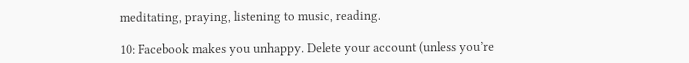meditating, praying, listening to music, reading.

10: Facebook makes you unhappy. Delete your account (unless you’re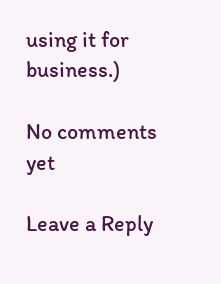using it for business.)

No comments yet

Leave a Reply